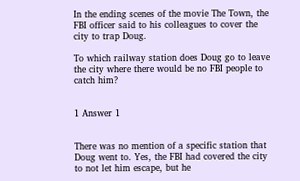In the ending scenes of the movie The Town, the FBI officer said to his colleagues to cover the city to trap Doug.

To which railway station does Doug go to leave the city where there would be no FBI people to catch him?


1 Answer 1


There was no mention of a specific station that Doug went to. Yes, the FBI had covered the city to not let him escape, but he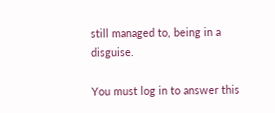still managed to, being in a disguise.

You must log in to answer this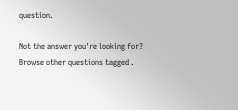question.

Not the answer you're looking for? Browse other questions tagged .